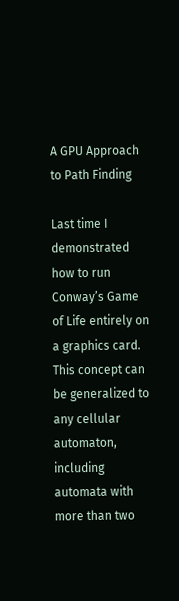A GPU Approach to Path Finding

Last time I demonstrated how to run Conway’s Game of Life entirely on a graphics card. This concept can be generalized to any cellular automaton, including automata with more than two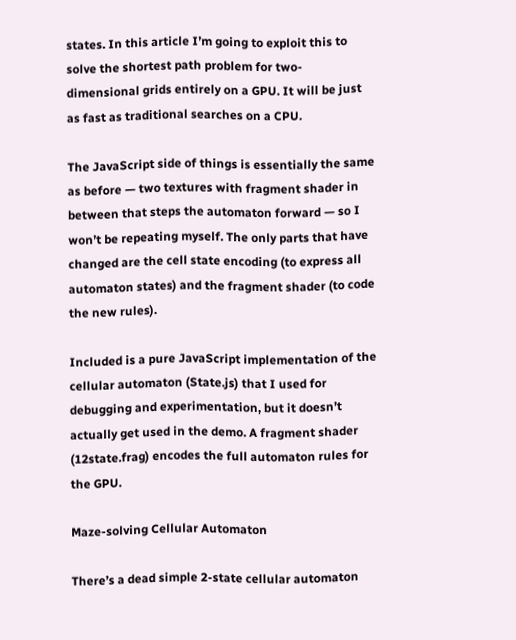states. In this article I’m going to exploit this to solve the shortest path problem for two-dimensional grids entirely on a GPU. It will be just as fast as traditional searches on a CPU.

The JavaScript side of things is essentially the same as before — two textures with fragment shader in between that steps the automaton forward — so I won’t be repeating myself. The only parts that have changed are the cell state encoding (to express all automaton states) and the fragment shader (to code the new rules).

Included is a pure JavaScript implementation of the cellular automaton (State.js) that I used for debugging and experimentation, but it doesn’t actually get used in the demo. A fragment shader (12state.frag) encodes the full automaton rules for the GPU.

Maze-solving Cellular Automaton

There’s a dead simple 2-state cellular automaton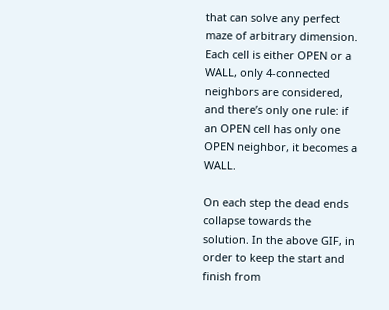that can solve any perfect maze of arbitrary dimension. Each cell is either OPEN or a WALL, only 4-connected neighbors are considered, and there’s only one rule: if an OPEN cell has only one OPEN neighbor, it becomes a WALL.

On each step the dead ends collapse towards the solution. In the above GIF, in order to keep the start and finish from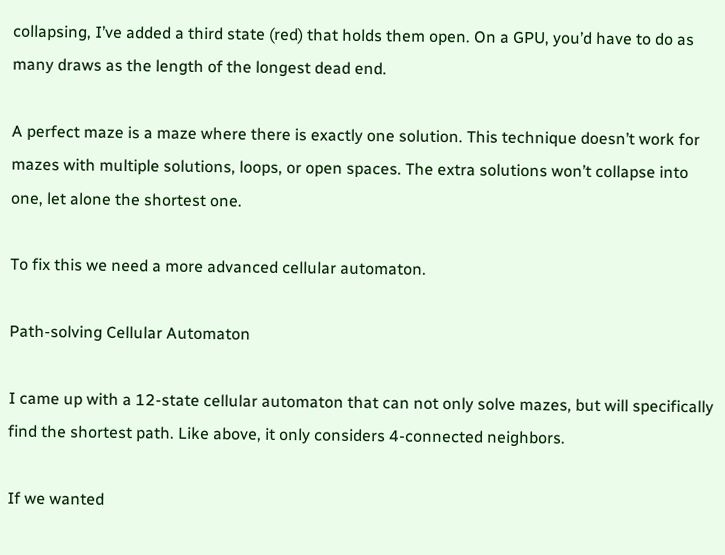collapsing, I’ve added a third state (red) that holds them open. On a GPU, you’d have to do as many draws as the length of the longest dead end.

A perfect maze is a maze where there is exactly one solution. This technique doesn’t work for mazes with multiple solutions, loops, or open spaces. The extra solutions won’t collapse into one, let alone the shortest one.

To fix this we need a more advanced cellular automaton.

Path-solving Cellular Automaton

I came up with a 12-state cellular automaton that can not only solve mazes, but will specifically find the shortest path. Like above, it only considers 4-connected neighbors.

If we wanted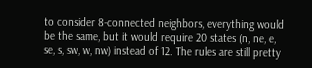to consider 8-connected neighbors, everything would be the same, but it would require 20 states (n, ne, e, se, s, sw, w, nw) instead of 12. The rules are still pretty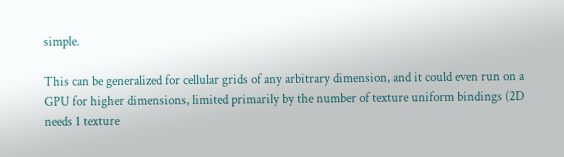simple.

This can be generalized for cellular grids of any arbitrary dimension, and it could even run on a GPU for higher dimensions, limited primarily by the number of texture uniform bindings (2D needs 1 texture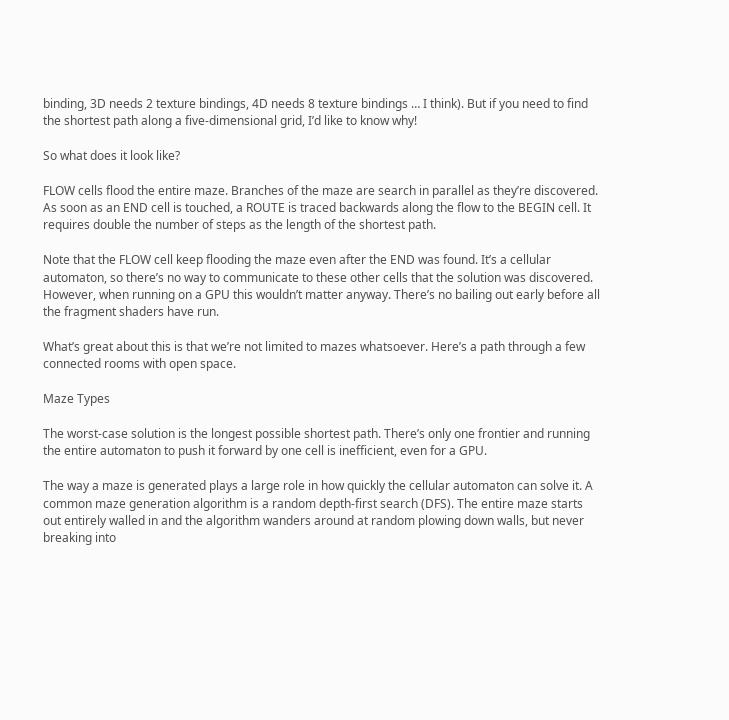binding, 3D needs 2 texture bindings, 4D needs 8 texture bindings … I think). But if you need to find the shortest path along a five-dimensional grid, I’d like to know why!

So what does it look like?

FLOW cells flood the entire maze. Branches of the maze are search in parallel as they’re discovered. As soon as an END cell is touched, a ROUTE is traced backwards along the flow to the BEGIN cell. It requires double the number of steps as the length of the shortest path.

Note that the FLOW cell keep flooding the maze even after the END was found. It’s a cellular automaton, so there’s no way to communicate to these other cells that the solution was discovered. However, when running on a GPU this wouldn’t matter anyway. There’s no bailing out early before all the fragment shaders have run.

What’s great about this is that we’re not limited to mazes whatsoever. Here’s a path through a few connected rooms with open space.

Maze Types

The worst-case solution is the longest possible shortest path. There’s only one frontier and running the entire automaton to push it forward by one cell is inefficient, even for a GPU.

The way a maze is generated plays a large role in how quickly the cellular automaton can solve it. A common maze generation algorithm is a random depth-first search (DFS). The entire maze starts out entirely walled in and the algorithm wanders around at random plowing down walls, but never breaking into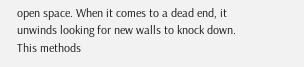open space. When it comes to a dead end, it unwinds looking for new walls to knock down. This methods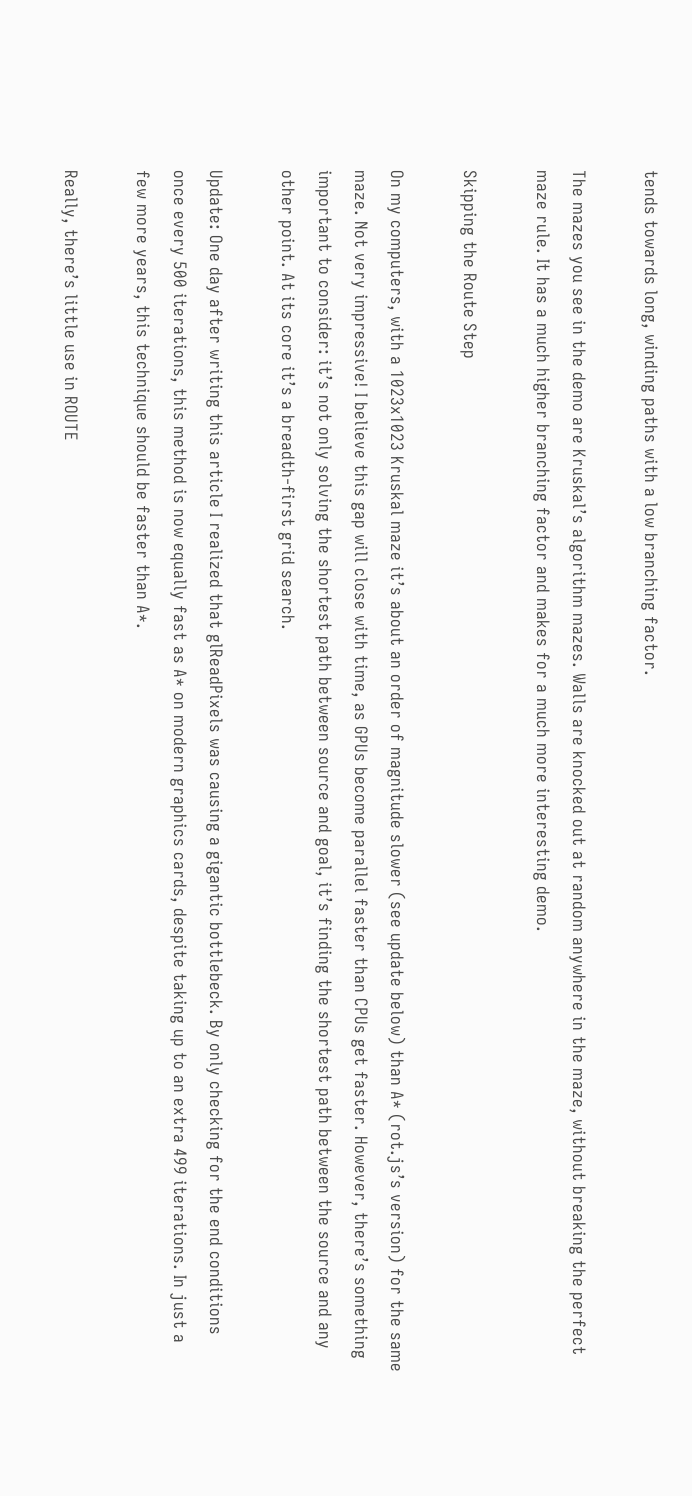tends towards long, winding paths with a low branching factor.

The mazes you see in the demo are Kruskal’s algorithm mazes. Walls are knocked out at random anywhere in the maze, without breaking the perfect maze rule. It has a much higher branching factor and makes for a much more interesting demo.

Skipping the Route Step

On my computers, with a 1023x1023 Kruskal maze it’s about an order of magnitude slower (see update below) than A* (rot.js’s version) for the same maze. Not very impressive! I believe this gap will close with time, as GPUs become parallel faster than CPUs get faster. However, there’s something important to consider: it’s not only solving the shortest path between source and goal, it’s finding the shortest path between the source and any other point. At its core it’s a breadth-first grid search.

Update: One day after writing this article I realized that glReadPixels was causing a gigantic bottlebeck. By only checking for the end conditions once every 500 iterations, this method is now equally fast as A* on modern graphics cards, despite taking up to an extra 499 iterations. In just a few more years, this technique should be faster than A*.

Really, there’s little use in ROUTE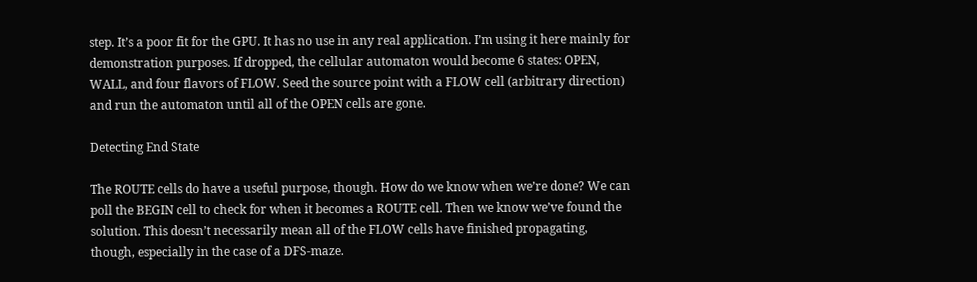step. It’s a poor fit for the GPU. It has no use in any real application. I’m using it here mainly for demonstration purposes. If dropped, the cellular automaton would become 6 states: OPEN, WALL, and four flavors of FLOW. Seed the source point with a FLOW cell (arbitrary direction) and run the automaton until all of the OPEN cells are gone.

Detecting End State

The ROUTE cells do have a useful purpose, though. How do we know when we’re done? We can poll the BEGIN cell to check for when it becomes a ROUTE cell. Then we know we’ve found the solution. This doesn’t necessarily mean all of the FLOW cells have finished propagating, though, especially in the case of a DFS-maze.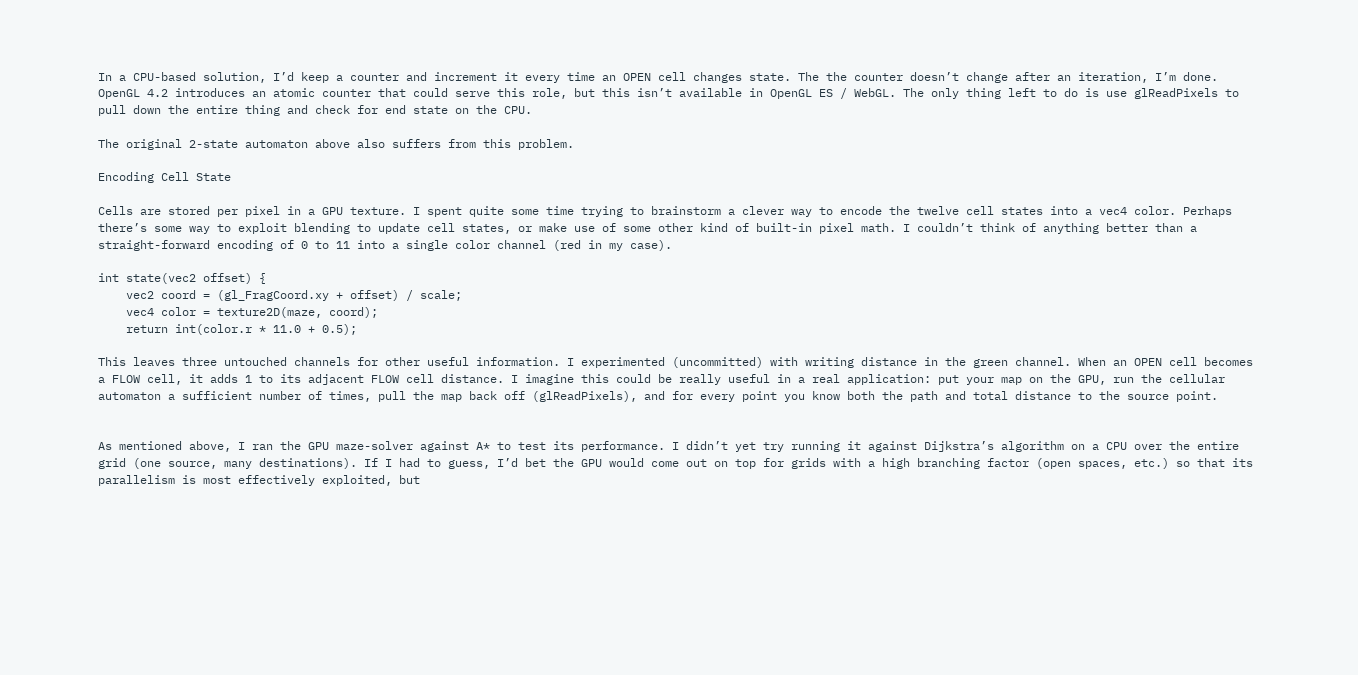In a CPU-based solution, I’d keep a counter and increment it every time an OPEN cell changes state. The the counter doesn’t change after an iteration, I’m done. OpenGL 4.2 introduces an atomic counter that could serve this role, but this isn’t available in OpenGL ES / WebGL. The only thing left to do is use glReadPixels to pull down the entire thing and check for end state on the CPU.

The original 2-state automaton above also suffers from this problem.

Encoding Cell State

Cells are stored per pixel in a GPU texture. I spent quite some time trying to brainstorm a clever way to encode the twelve cell states into a vec4 color. Perhaps there’s some way to exploit blending to update cell states, or make use of some other kind of built-in pixel math. I couldn’t think of anything better than a straight-forward encoding of 0 to 11 into a single color channel (red in my case).

int state(vec2 offset) {
    vec2 coord = (gl_FragCoord.xy + offset) / scale;
    vec4 color = texture2D(maze, coord);
    return int(color.r * 11.0 + 0.5);

This leaves three untouched channels for other useful information. I experimented (uncommitted) with writing distance in the green channel. When an OPEN cell becomes a FLOW cell, it adds 1 to its adjacent FLOW cell distance. I imagine this could be really useful in a real application: put your map on the GPU, run the cellular automaton a sufficient number of times, pull the map back off (glReadPixels), and for every point you know both the path and total distance to the source point.


As mentioned above, I ran the GPU maze-solver against A* to test its performance. I didn’t yet try running it against Dijkstra’s algorithm on a CPU over the entire grid (one source, many destinations). If I had to guess, I’d bet the GPU would come out on top for grids with a high branching factor (open spaces, etc.) so that its parallelism is most effectively exploited, but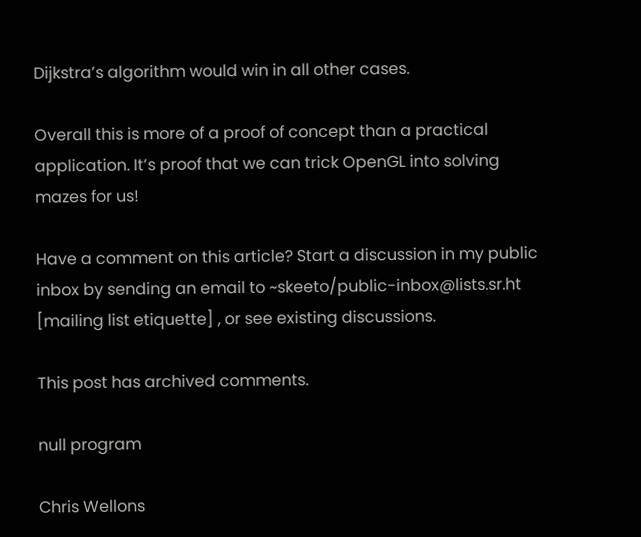Dijkstra’s algorithm would win in all other cases.

Overall this is more of a proof of concept than a practical application. It’s proof that we can trick OpenGL into solving mazes for us!

Have a comment on this article? Start a discussion in my public inbox by sending an email to ~skeeto/public-inbox@lists.sr.ht [mailing list etiquette] , or see existing discussions.

This post has archived comments.

null program

Chris Wellons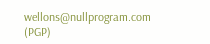wellons@nullprogram.com (PGP)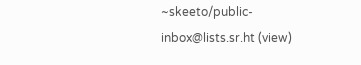~skeeto/public-inbox@lists.sr.ht (view)